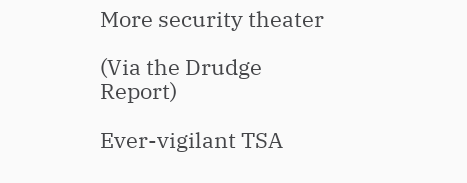More security theater

(Via the Drudge Report)

Ever-vigilant TSA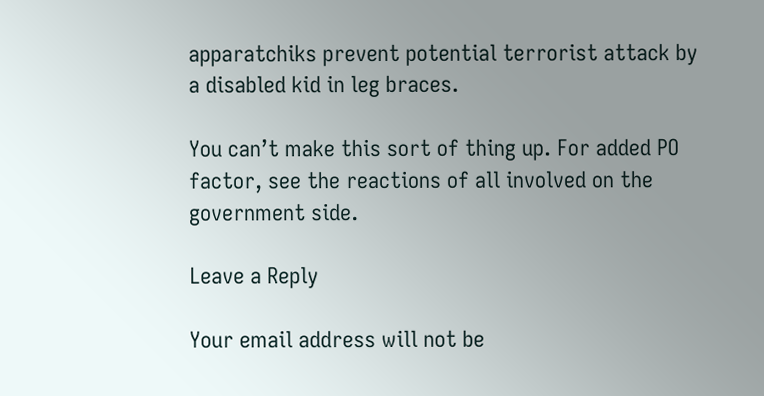apparatchiks prevent potential terrorist attack by a disabled kid in leg braces.

You can’t make this sort of thing up. For added PO factor, see the reactions of all involved on the government side.

Leave a Reply

Your email address will not be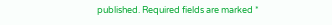published. Required fields are marked *